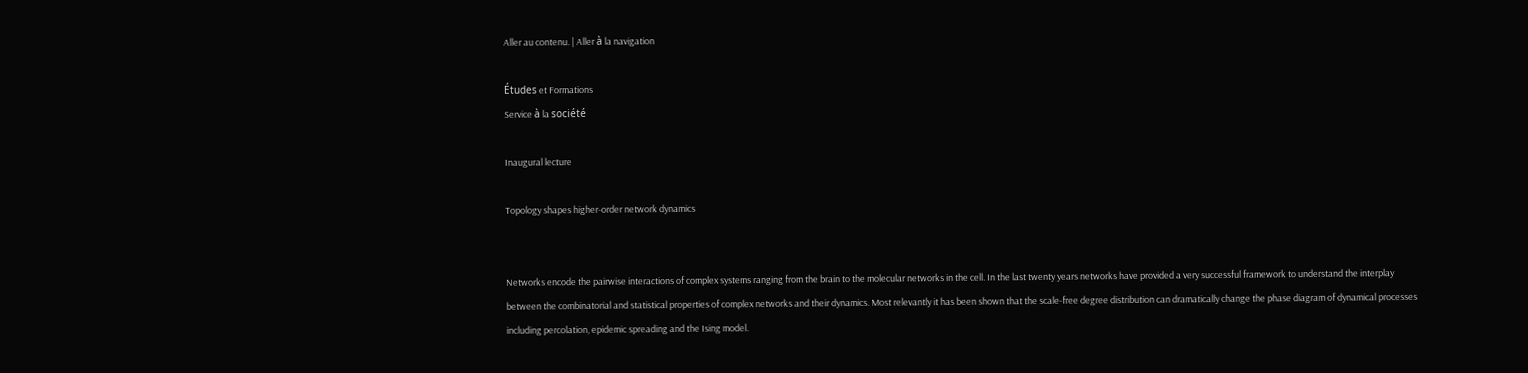Aller au contenu. | Aller à la navigation

Études et Formations
Service à la société

Inaugural lecture

Topology shapes higher-order network dynamics


Networks encode the pairwise interactions of complex systems ranging from the brain to the molecular networks in the cell. In the last twenty years networks have provided a very successful framework to understand the interplay between the combinatorial and statistical properties of complex networks and their dynamics. Most relevantly it has been shown that the scale-free degree distribution can dramatically change the phase diagram of dynamical processes including percolation, epidemic spreading and the Ising model.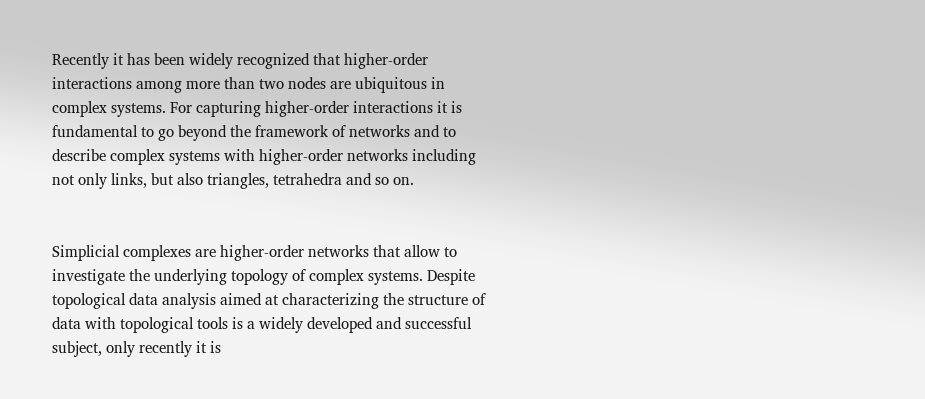Recently it has been widely recognized that higher-order interactions among more than two nodes are ubiquitous in complex systems. For capturing higher-order interactions it is fundamental to go beyond the framework of networks and to describe complex systems with higher-order networks including not only links, but also triangles, tetrahedra and so on.


Simplicial complexes are higher-order networks that allow to investigate the underlying topology of complex systems. Despite topological data analysis aimed at characterizing the structure of data with topological tools is a widely developed and successful subject, only recently it is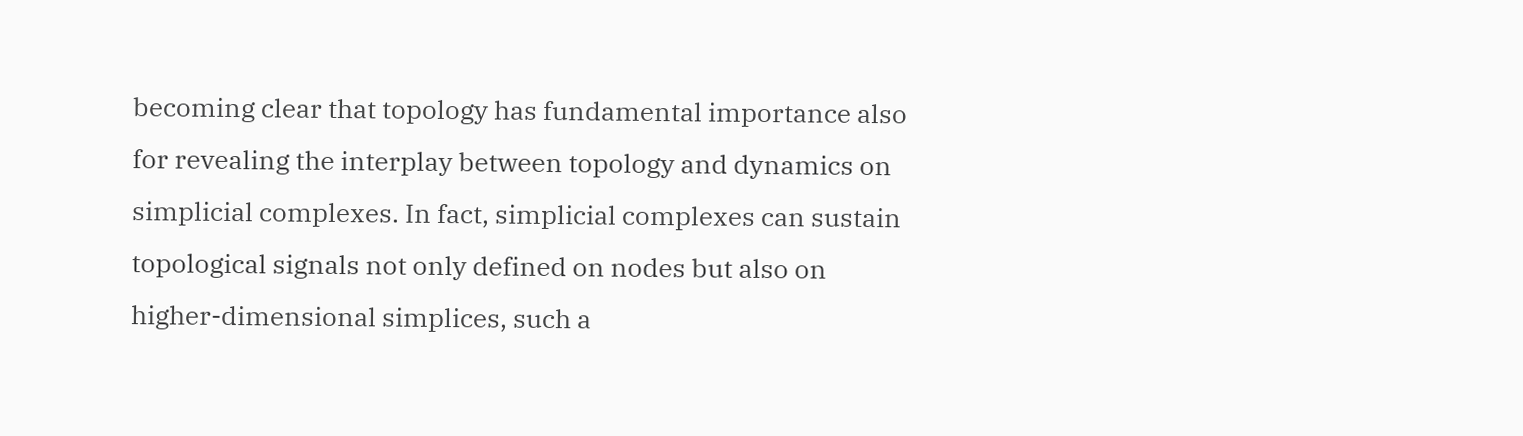becoming clear that topology has fundamental importance also for revealing the interplay between topology and dynamics on simplicial complexes. In fact, simplicial complexes can sustain topological signals not only defined on nodes but also on higher-dimensional simplices, such a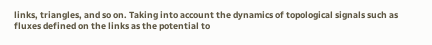links, triangles, and so on. Taking into account the dynamics of topological signals such as fluxes defined on the links as the potential to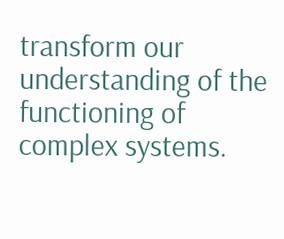transform our understanding of the functioning of complex systems.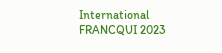International FRANCQUI 2023